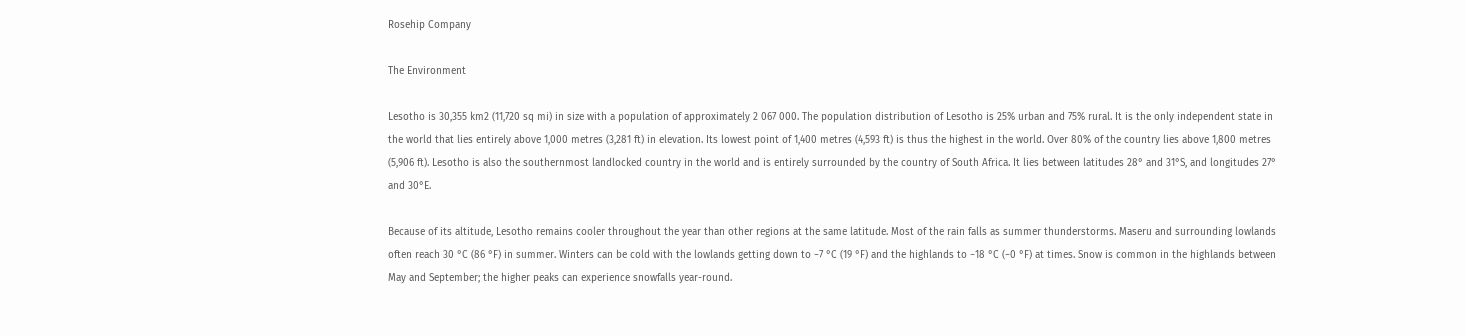Rosehip Company

The Environment

Lesotho is 30,355 km2 (11,720 sq mi) in size with a population of approximately 2 067 000. The population distribution of Lesotho is 25% urban and 75% rural. It is the only independent state in the world that lies entirely above 1,000 metres (3,281 ft) in elevation. Its lowest point of 1,400 metres (4,593 ft) is thus the highest in the world. Over 80% of the country lies above 1,800 metres (5,906 ft). Lesotho is also the southernmost landlocked country in the world and is entirely surrounded by the country of South Africa. It lies between latitudes 28° and 31°S, and longitudes 27° and 30°E.

Because of its altitude, Lesotho remains cooler throughout the year than other regions at the same latitude. Most of the rain falls as summer thunderstorms. Maseru and surrounding lowlands often reach 30 °C (86 °F) in summer. Winters can be cold with the lowlands getting down to −7 °C (19 °F) and the highlands to −18 °C (−0 °F) at times. Snow is common in the highlands between May and September; the higher peaks can experience snowfalls year-round.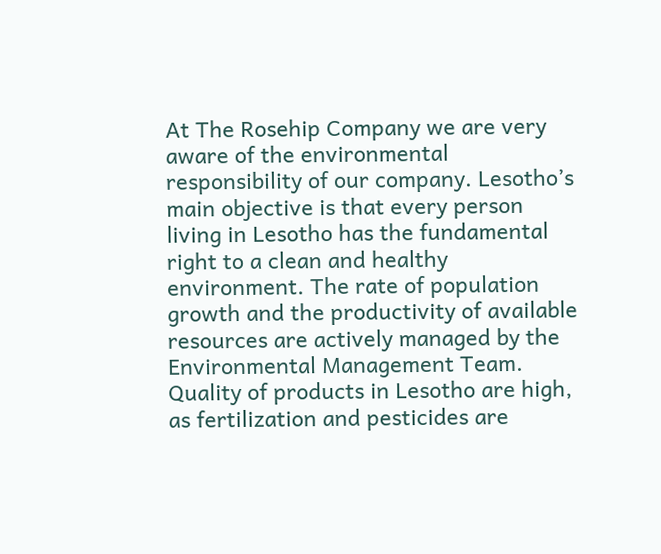At The Rosehip Company we are very aware of the environmental responsibility of our company. Lesotho’s main objective is that every person living in Lesotho has the fundamental right to a clean and healthy environment. The rate of population growth and the productivity of available resources are actively managed by the Environmental Management Team. Quality of products in Lesotho are high, as fertilization and pesticides are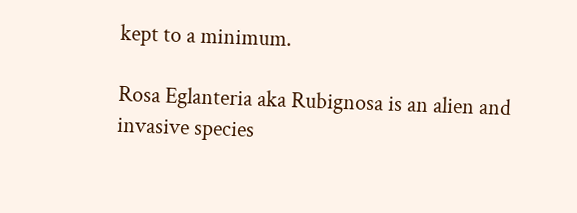kept to a minimum.

Rosa Eglanteria aka Rubignosa is an alien and invasive species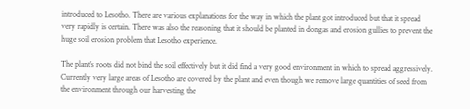introduced to Lesotho. There are various explanations for the way in which the plant got introduced but that it spread very rapidly is certain. There was also the reasoning that it should be planted in dongas and erosion gullies to prevent the huge soil erosion problem that Lesotho experience.

The plant’s roots did not bind the soil effectively but it did find a very good environment in which to spread aggressively. Currently very large areas of Lesotho are covered by the plant and even though we remove large quantities of seed from the environment through our harvesting the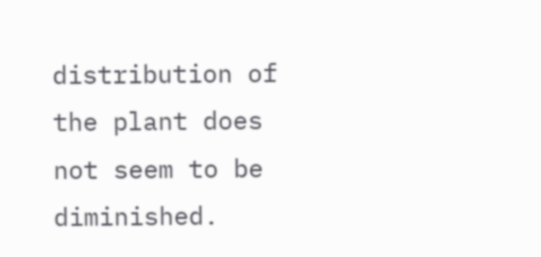distribution of the plant does not seem to be diminished.